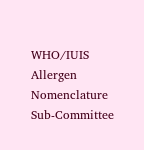WHO/IUIS Allergen Nomenclature Sub-Committee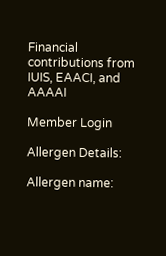Financial contributions from IUIS, EAACI, and AAAAI

Member Login

Allergen Details:

Allergen name: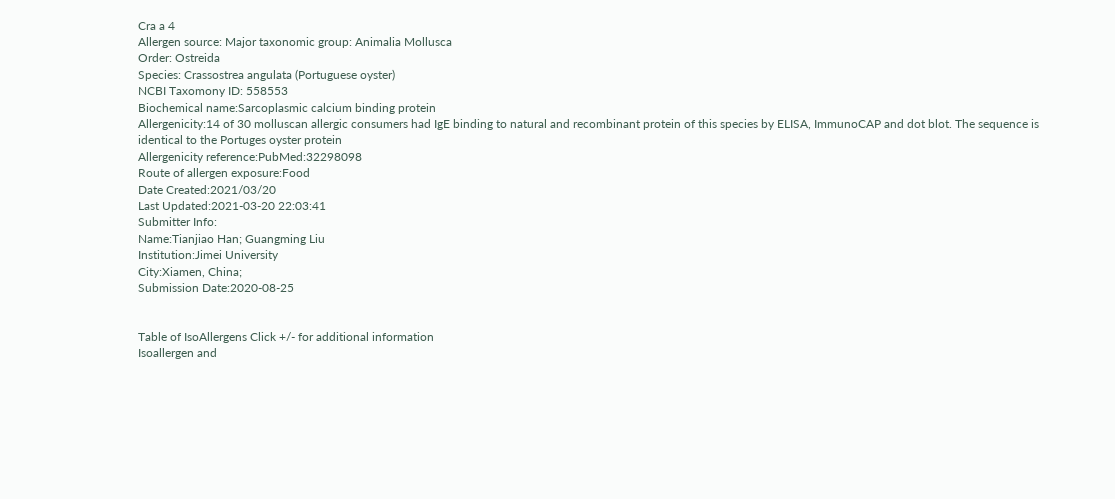Cra a 4
Allergen source: Major taxonomic group: Animalia Mollusca
Order: Ostreida
Species: Crassostrea angulata (Portuguese oyster)
NCBI Taxomony ID: 558553
Biochemical name:Sarcoplasmic calcium binding protein
Allergenicity:14 of 30 molluscan allergic consumers had IgE binding to natural and recombinant protein of this species by ELISA, ImmunoCAP and dot blot. The sequence is identical to the Portuges oyster protein
Allergenicity reference:PubMed:32298098
Route of allergen exposure:Food
Date Created:2021/03/20
Last Updated:2021-03-20 22:03:41
Submitter Info:
Name:Tianjiao Han; Guangming Liu
Institution:Jimei University
City:Xiamen, China;
Submission Date:2020-08-25


Table of IsoAllergens Click +/- for additional information
Isoallergen and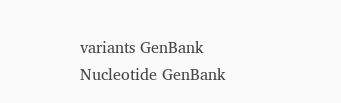variants GenBank Nucleotide GenBank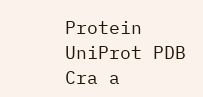Protein UniProt PDB
Cra a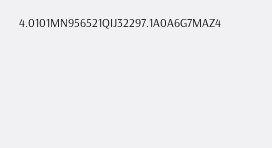4.0101MN956521QIJ32297.1A0A6G7MAZ4